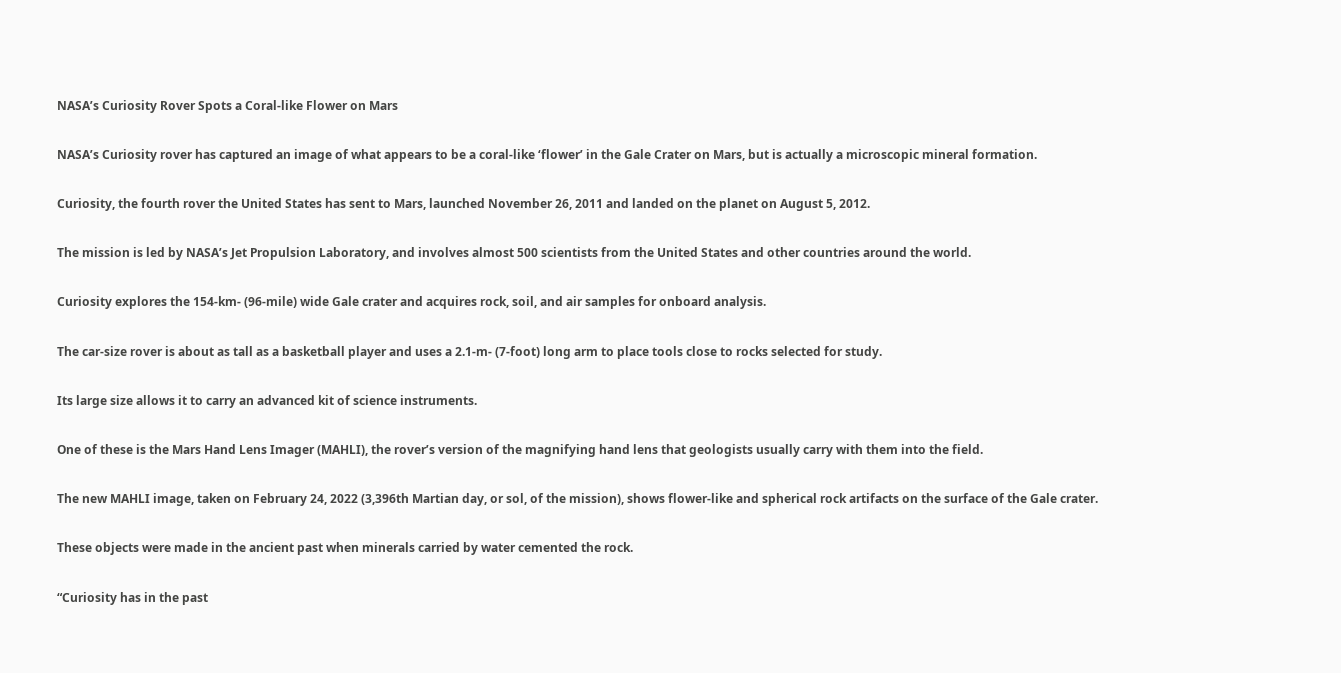NASA’s Curiosity Rover Spots a Coral-like Flower on Mars

NASA’s Curiosity rover has captured an image of what appears to be a coral-like ‘flower’ in the Gale Crater on Mars, but is actually a microscopic mineral formation.

Curiosity, the fourth rover the United States has sent to Mars, launched November 26, 2011 and landed on the planet on August 5, 2012.

The mission is led by NASA’s Jet Propulsion Laboratory, and involves almost 500 scientists from the United States and other countries around the world.

Curiosity explores the 154-km- (96-mile) wide Gale crater and acquires rock, soil, and air samples for onboard analysis.

The car-size rover is about as tall as a basketball player and uses a 2.1-m- (7-foot) long arm to place tools close to rocks selected for study.

Its large size allows it to carry an advanced kit of science instruments.

One of these is the Mars Hand Lens Imager (MAHLI), the rover’s version of the magnifying hand lens that geologists usually carry with them into the field.

The new MAHLI image, taken on February 24, 2022 (3,396th Martian day, or sol, of the mission), shows flower-like and spherical rock artifacts on the surface of the Gale crater.

These objects were made in the ancient past when minerals carried by water cemented the rock.

“Curiosity has in the past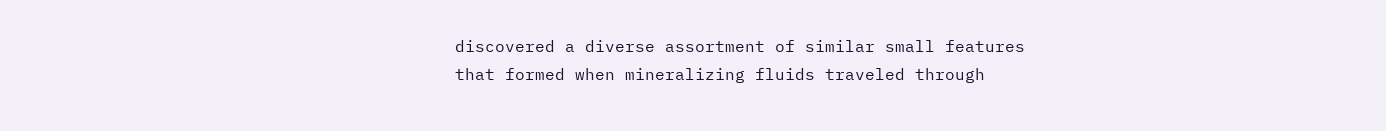discovered a diverse assortment of similar small features that formed when mineralizing fluids traveled through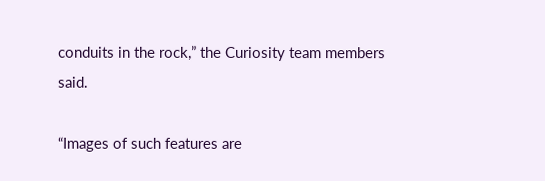conduits in the rock,” the Curiosity team members said.

“Images of such features are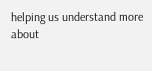helping us understand more about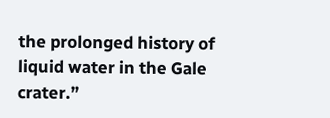the prolonged history of liquid water in the Gale crater.”